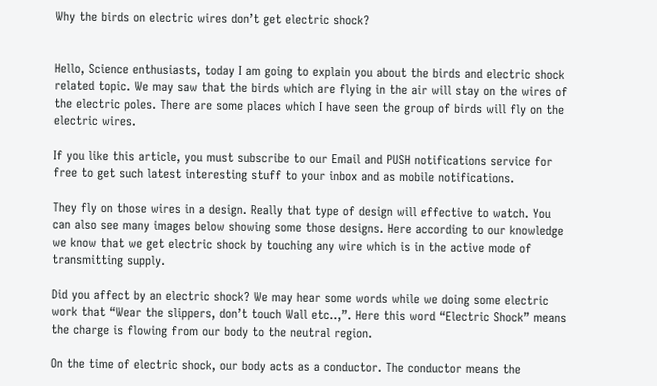Why the birds on electric wires don’t get electric shock?


Hello, Science enthusiasts, today I am going to explain you about the birds and electric shock related topic. We may saw that the birds which are flying in the air will stay on the wires of the electric poles. There are some places which I have seen the group of birds will fly on the electric wires.

If you like this article, you must subscribe to our Email and PUSH notifications service for free to get such latest interesting stuff to your inbox and as mobile notifications.

They fly on those wires in a design. Really that type of design will effective to watch. You can also see many images below showing some those designs. Here according to our knowledge we know that we get electric shock by touching any wire which is in the active mode of transmitting supply.

Did you affect by an electric shock? We may hear some words while we doing some electric work that “Wear the slippers, don’t touch Wall etc..,”. Here this word “Electric Shock” means the charge is flowing from our body to the neutral region.

On the time of electric shock, our body acts as a conductor. The conductor means the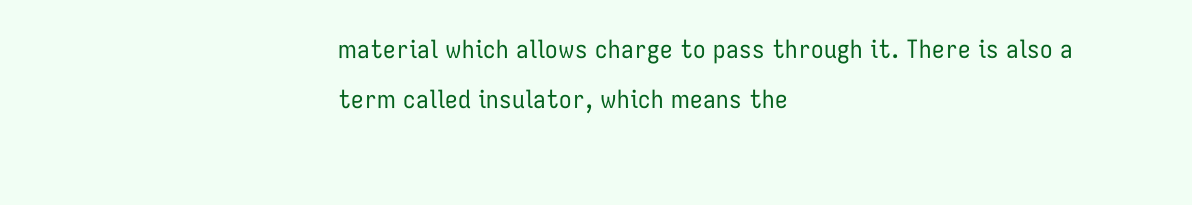material which allows charge to pass through it. There is also a term called insulator, which means the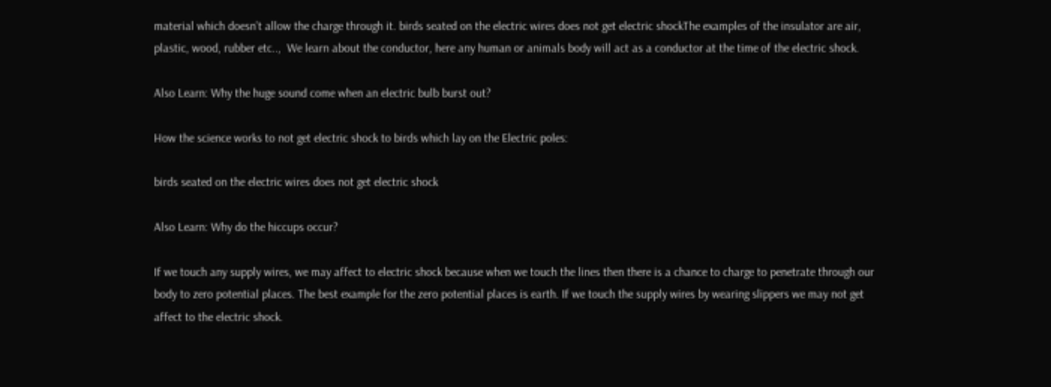material which doesn’t allow the charge through it. birds seated on the electric wires does not get electric shockThe examples of the insulator are air, plastic, wood, rubber etc..,  We learn about the conductor, here any human or animals body will act as a conductor at the time of the electric shock.

Also Learn: Why the huge sound come when an electric bulb burst out?

How the science works to not get electric shock to birds which lay on the Electric poles:

birds seated on the electric wires does not get electric shock

Also Learn: Why do the hiccups occur?

If we touch any supply wires, we may affect to electric shock because when we touch the lines then there is a chance to charge to penetrate through our body to zero potential places. The best example for the zero potential places is earth. If we touch the supply wires by wearing slippers we may not get affect to the electric shock.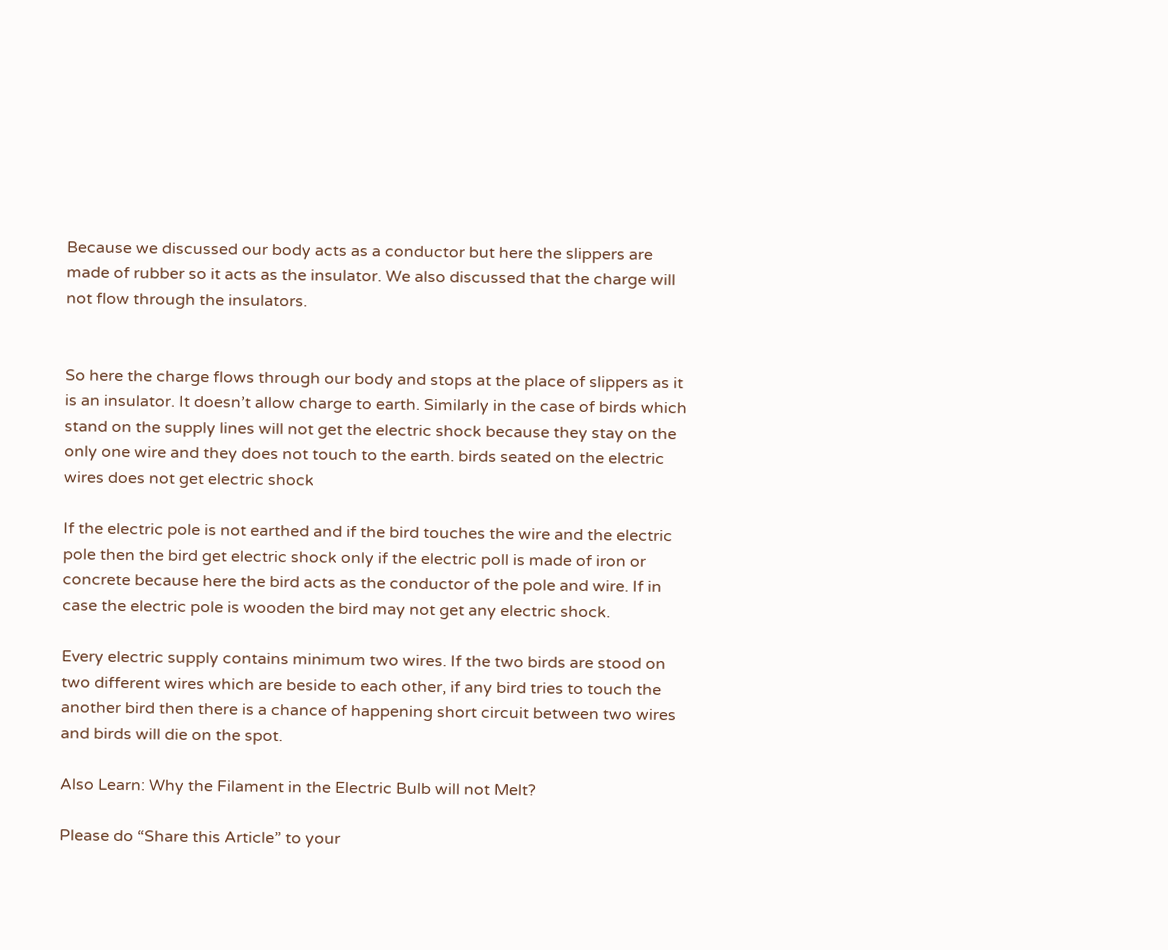Because we discussed our body acts as a conductor but here the slippers are made of rubber so it acts as the insulator. We also discussed that the charge will not flow through the insulators.


So here the charge flows through our body and stops at the place of slippers as it is an insulator. It doesn’t allow charge to earth. Similarly in the case of birds which stand on the supply lines will not get the electric shock because they stay on the only one wire and they does not touch to the earth. birds seated on the electric wires does not get electric shock

If the electric pole is not earthed and if the bird touches the wire and the electric pole then the bird get electric shock only if the electric poll is made of iron or concrete because here the bird acts as the conductor of the pole and wire. If in case the electric pole is wooden the bird may not get any electric shock.

Every electric supply contains minimum two wires. If the two birds are stood on two different wires which are beside to each other, if any bird tries to touch the another bird then there is a chance of happening short circuit between two wires and birds will die on the spot.

Also Learn: Why the Filament in the Electric Bulb will not Melt?

Please do “Share this Article” to your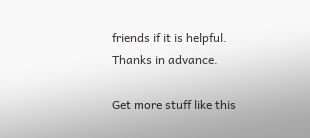friends if it is helpful. Thanks in advance.

Get more stuff like this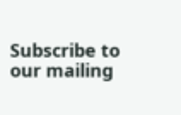Subscribe to our mailing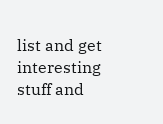list and get interesting stuff and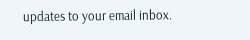updates to your email inbox.